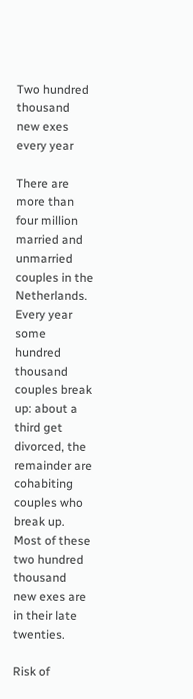Two hundred thousand new exes every year

There are more than four million married and unmarried couples in the Netherlands. Every year some hundred thousand couples break up: about a third get divorced, the remainder are cohabiting couples who break up. Most of these two hundred thousand new exes are in their late twenties.

Risk of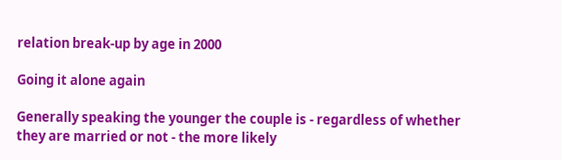relation break-up by age in 2000

Going it alone again

Generally speaking the younger the couple is - regardless of whether they are married or not - the more likely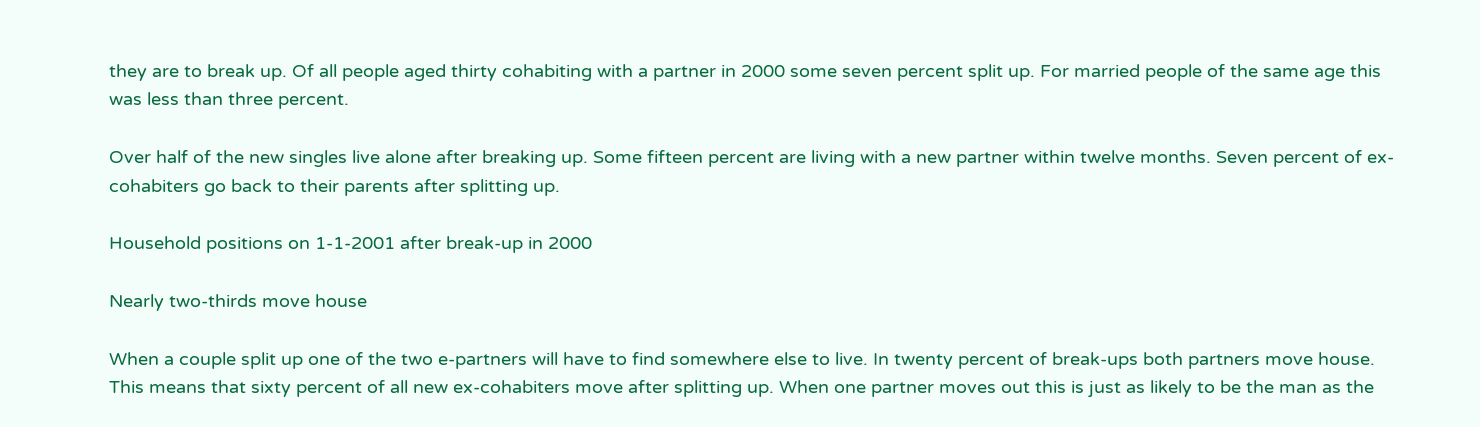they are to break up. Of all people aged thirty cohabiting with a partner in 2000 some seven percent split up. For married people of the same age this was less than three percent.

Over half of the new singles live alone after breaking up. Some fifteen percent are living with a new partner within twelve months. Seven percent of ex-cohabiters go back to their parents after splitting up.

Household positions on 1-1-2001 after break-up in 2000

Nearly two-thirds move house

When a couple split up one of the two e-partners will have to find somewhere else to live. In twenty percent of break-ups both partners move house. This means that sixty percent of all new ex-cohabiters move after splitting up. When one partner moves out this is just as likely to be the man as the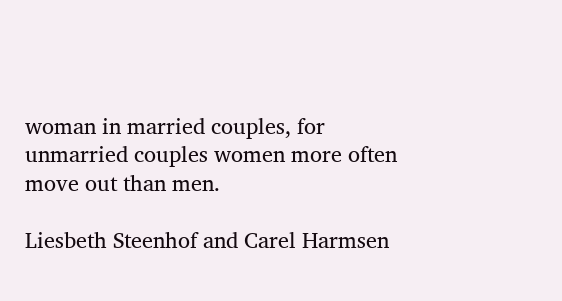woman in married couples, for unmarried couples women more often move out than men.

Liesbeth Steenhof and Carel Harmsen